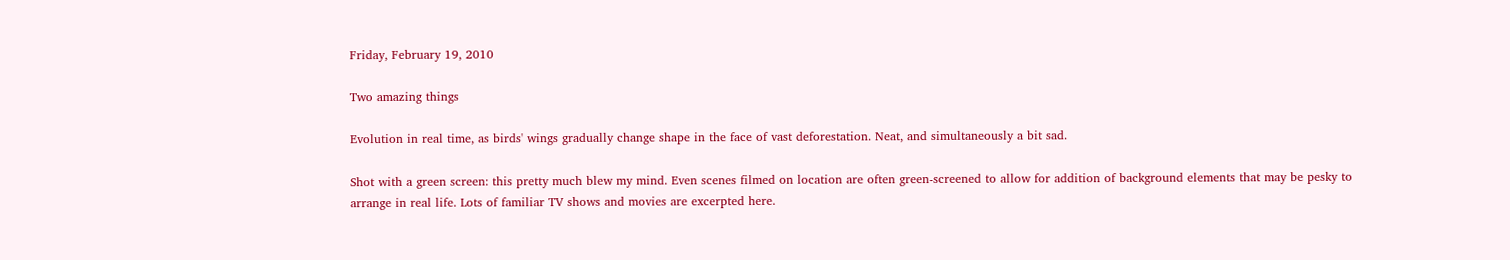Friday, February 19, 2010

Two amazing things

Evolution in real time, as birds' wings gradually change shape in the face of vast deforestation. Neat, and simultaneously a bit sad.

Shot with a green screen: this pretty much blew my mind. Even scenes filmed on location are often green-screened to allow for addition of background elements that may be pesky to arrange in real life. Lots of familiar TV shows and movies are excerpted here.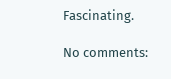Fascinating.

No comments: